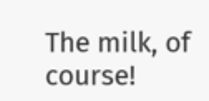The milk, of course!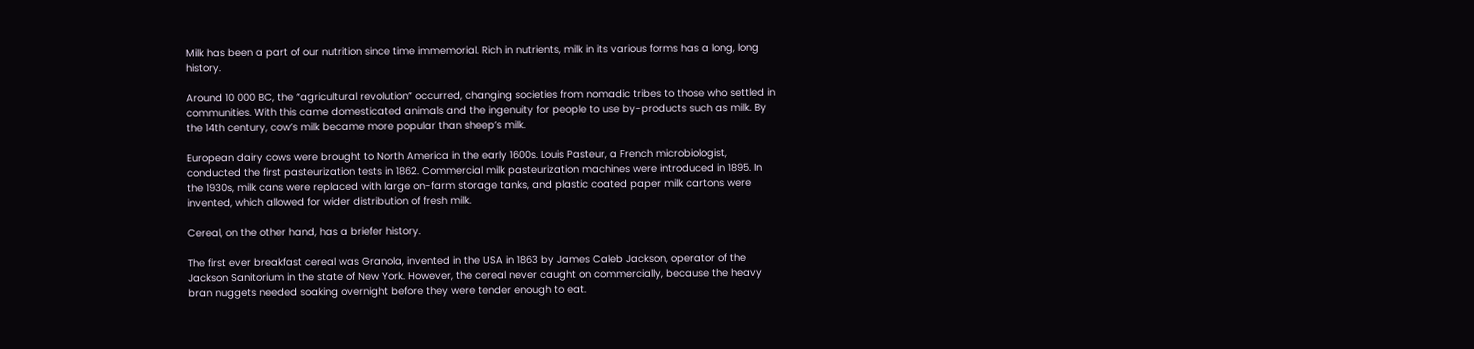Milk has been a part of our nutrition since time immemorial. Rich in nutrients, milk in its various forms has a long, long history.

Around 10 000 BC, the “agricultural revolution” occurred, changing societies from nomadic tribes to those who settled in communities. With this came domesticated animals and the ingenuity for people to use by-products such as milk. By the 14th century, cow’s milk became more popular than sheep’s milk.

European dairy cows were brought to North America in the early 1600s. Louis Pasteur, a French microbiologist, conducted the first pasteurization tests in 1862. Commercial milk pasteurization machines were introduced in 1895. In the 1930s, milk cans were replaced with large on-farm storage tanks, and plastic coated paper milk cartons were invented, which allowed for wider distribution of fresh milk.

Cereal, on the other hand, has a briefer history.

The first ever breakfast cereal was Granola, invented in the USA in 1863 by James Caleb Jackson, operator of the Jackson Sanitorium in the state of New York. However, the cereal never caught on commercially, because the heavy bran nuggets needed soaking overnight before they were tender enough to eat.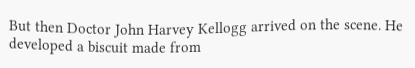But then Doctor John Harvey Kellogg arrived on the scene. He developed a biscuit made from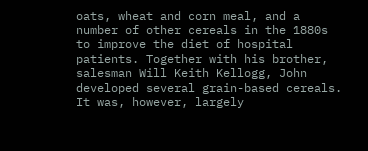oats, wheat and corn meal, and a number of other cereals in the 1880s to improve the diet of hospital patients. Together with his brother, salesman Will Keith Kellogg, John developed several grain-based cereals. It was, however, largely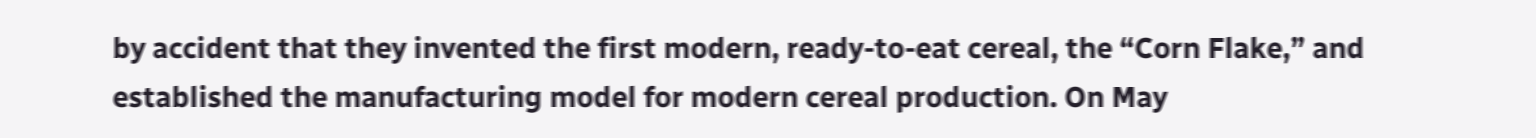by accident that they invented the first modern, ready-to-eat cereal, the “Corn Flake,” and established the manufacturing model for modern cereal production. On May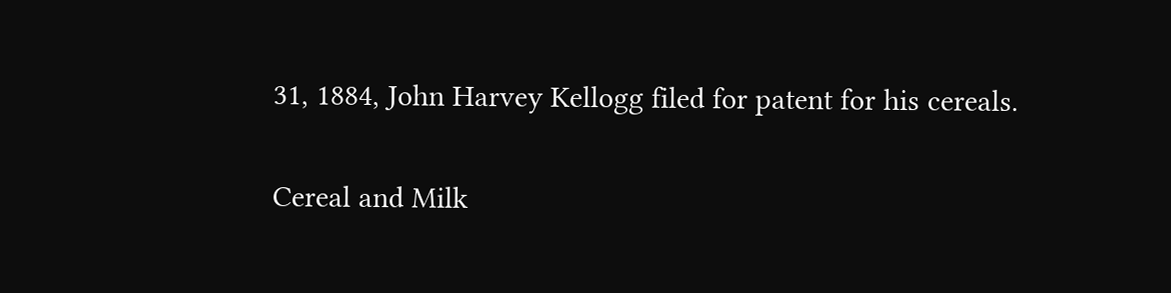31, 1884, John Harvey Kellogg filed for patent for his cereals.

Cereal and Milk